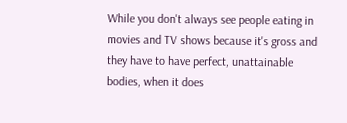While you don't always see people eating in movies and TV shows because it's gross and they have to have perfect, unattainable bodies, when it does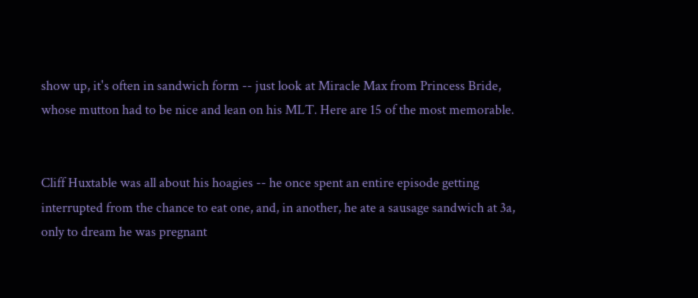show up, it's often in sandwich form -- just look at Miracle Max from Princess Bride, whose mutton had to be nice and lean on his MLT. Here are 15 of the most memorable.


Cliff Huxtable was all about his hoagies -- he once spent an entire episode getting interrupted from the chance to eat one, and, in another, he ate a sausage sandwich at 3a, only to dream he was pregnant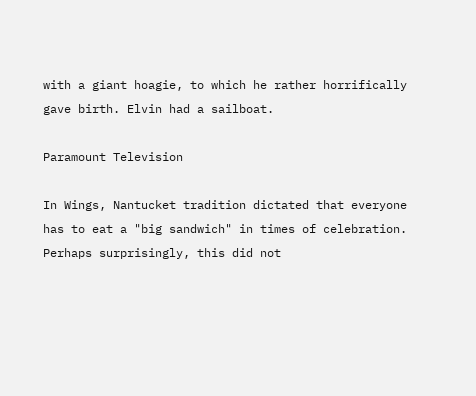with a giant hoagie, to which he rather horrifically gave birth. Elvin had a sailboat.

Paramount Television

In Wings, Nantucket tradition dictated that everyone has to eat a "big sandwich" in times of celebration. Perhaps surprisingly, this did not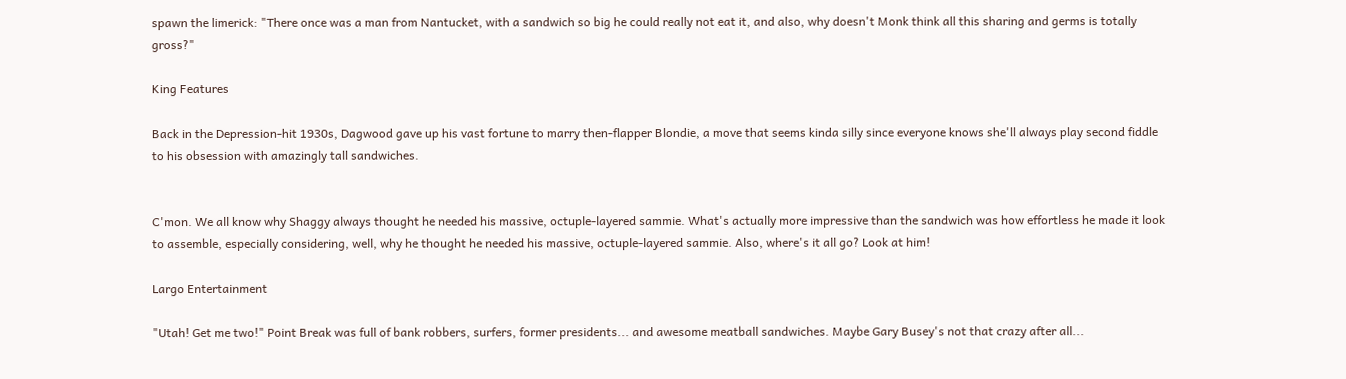spawn the limerick: "There once was a man from Nantucket, with a sandwich so big he could really not eat it, and also, why doesn't Monk think all this sharing and germs is totally gross?"

King Features

Back in the Depression-hit 1930s, Dagwood gave up his vast fortune to marry then-flapper Blondie, a move that seems kinda silly since everyone knows she'll always play second fiddle to his obsession with amazingly tall sandwiches.


C'mon. We all know why Shaggy always thought he needed his massive, octuple-layered sammie. What's actually more impressive than the sandwich was how effortless he made it look to assemble, especially considering, well, why he thought he needed his massive, octuple-layered sammie. Also, where's it all go? Look at him!

Largo Entertainment

"Utah! Get me two!" Point Break was full of bank robbers, surfers, former presidents... and awesome meatball sandwiches. Maybe Gary Busey's not that crazy after all...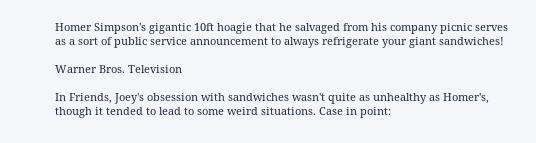Homer Simpson's gigantic 10ft hoagie that he salvaged from his company picnic serves as a sort of public service announcement to always refrigerate your giant sandwiches!

Warner Bros. Television

In Friends, Joey's obsession with sandwiches wasn't quite as unhealthy as Homer's, though it tended to lead to some weird situations. Case in point: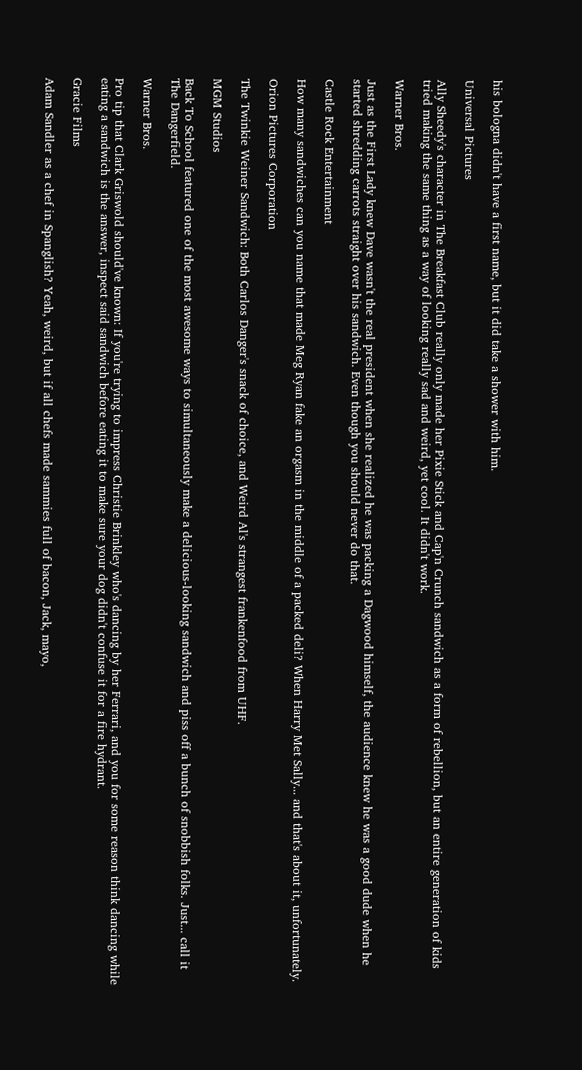his bologna didn't have a first name, but it did take a shower with him.

Universal Pictures

Ally Sheedy's character in The Breakfast Club really only made her Pixie Stick and Cap'n Crunch sandwich as a form of rebellion, but an entire generation of kids tried making the same thing as a way of looking really sad and weird, yet cool. It didn't work.

Warner Bros.

Just as the First Lady knew Dave wasn't the real president when she realized he was packing a Dagwood himself, the audience knew he was a good dude when he started shredding carrots straight over his sandwich. Even though you should never do that.

Castle Rock Entertainment

How many sandwiches can you name that made Meg Ryan fake an orgasm in the middle of a packed deli? When Harry Met Sally... and that's about it, unfortunately.

Orion Pictures Corporation

The Twinkie Weiner Sandwich: Both Carlos Danger's snack of choice, and Weird Al's strangest frankenfood from UHF.

MGM Studios

Back To School featured one of the most awesome ways to simultaneously make a delicious-looking sandwich and piss off a bunch of snobbish folks. Just... call it The Dangerfield.

Warner Bros.

Pro tip that Clark Griswold should've known: If you're trying to impress Christie Brinkley who's dancing by her Ferrari, and you for some reason think dancing while eating a sandwich is the answer, inspect said sandwich before eating it to make sure your dog didn't confuse it for a fire hydrant.

Gracie Films

Adam Sandler as a chef in Spanglish? Yeah, weird, but if all chefs made sammies full of bacon, Jack, mayo,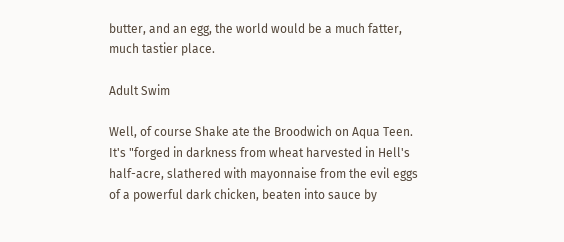butter, and an egg, the world would be a much fatter, much tastier place.

Adult Swim

Well, of course Shake ate the Broodwich on Aqua Teen. It's "forged in darkness from wheat harvested in Hell's half-acre, slathered with mayonnaise from the evil eggs of a powerful dark chicken, beaten into sauce by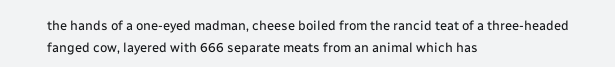the hands of a one-eyed madman, cheese boiled from the rancid teat of a three-headed fanged cow, layered with 666 separate meats from an animal which has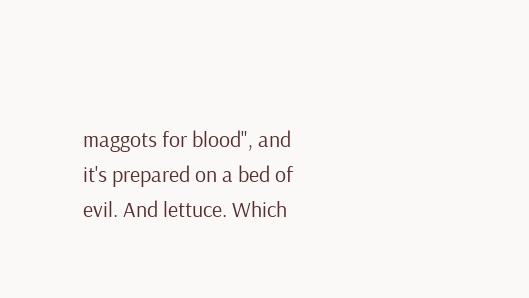maggots for blood", and it's prepared on a bed of evil. And lettuce. Which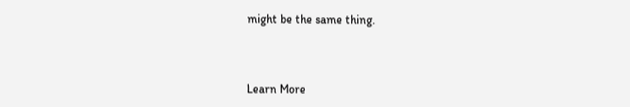might be the same thing.



Learn More